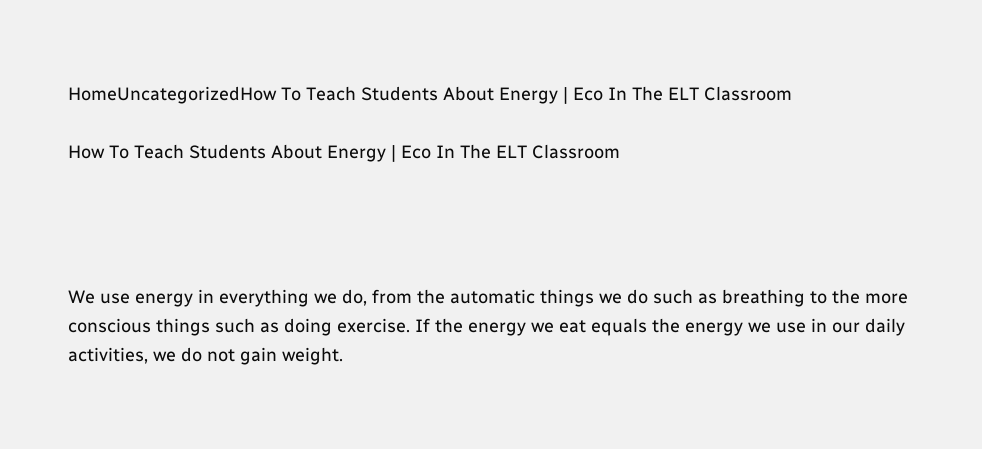HomeUncategorizedHow To Teach Students About Energy | Eco In The ELT Classroom

How To Teach Students About Energy | Eco In The ELT Classroom




We use energy in everything we do, from the automatic things we do such as breathing to the more conscious things such as doing exercise. If the energy we eat equals the energy we use in our daily activities, we do not gain weight.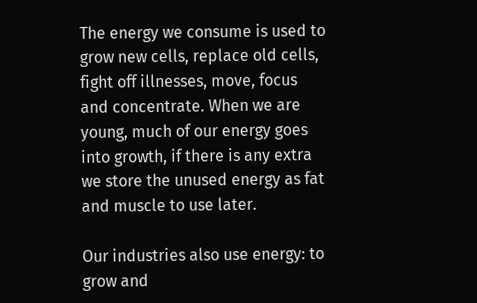The energy we consume is used to grow new cells, replace old cells, fight off illnesses, move, focus and concentrate. When we are young, much of our energy goes into growth, if there is any extra we store the unused energy as fat and muscle to use later.

Our industries also use energy: to grow and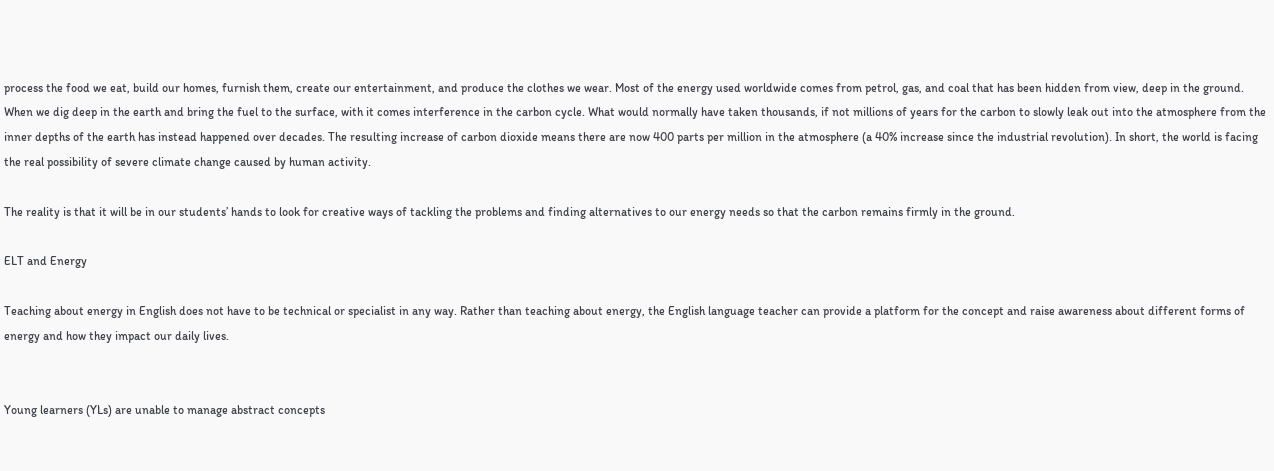process the food we eat, build our homes, furnish them, create our entertainment, and produce the clothes we wear. Most of the energy used worldwide comes from petrol, gas, and coal that has been hidden from view, deep in the ground. When we dig deep in the earth and bring the fuel to the surface, with it comes interference in the carbon cycle. What would normally have taken thousands, if not millions of years for the carbon to slowly leak out into the atmosphere from the inner depths of the earth has instead happened over decades. The resulting increase of carbon dioxide means there are now 400 parts per million in the atmosphere (a 40% increase since the industrial revolution). In short, the world is facing the real possibility of severe climate change caused by human activity.

The reality is that it will be in our students’ hands to look for creative ways of tackling the problems and finding alternatives to our energy needs so that the carbon remains firmly in the ground.

ELT and Energy

Teaching about energy in English does not have to be technical or specialist in any way. Rather than teaching about energy, the English language teacher can provide a platform for the concept and raise awareness about different forms of energy and how they impact our daily lives.


Young learners (YLs) are unable to manage abstract concepts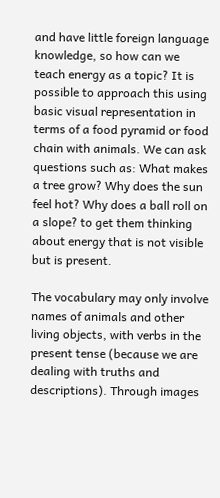and have little foreign language knowledge, so how can we teach energy as a topic? It is possible to approach this using basic visual representation in terms of a food pyramid or food chain with animals. We can ask questions such as: What makes a tree grow? Why does the sun feel hot? Why does a ball roll on a slope? to get them thinking about energy that is not visible but is present.

The vocabulary may only involve names of animals and other living objects, with verbs in the present tense (because we are dealing with truths and descriptions). Through images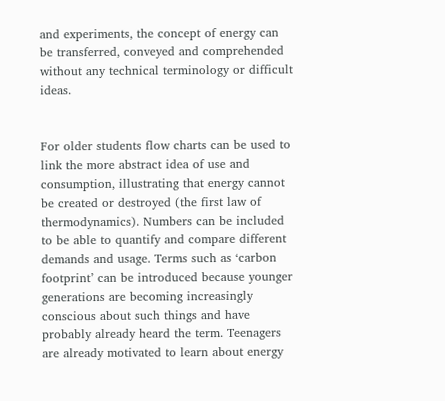and experiments, the concept of energy can be transferred, conveyed and comprehended without any technical terminology or difficult ideas.


For older students flow charts can be used to link the more abstract idea of use and consumption, illustrating that energy cannot be created or destroyed (the first law of thermodynamics). Numbers can be included to be able to quantify and compare different demands and usage. Terms such as ‘carbon footprint’ can be introduced because younger generations are becoming increasingly conscious about such things and have probably already heard the term. Teenagers are already motivated to learn about energy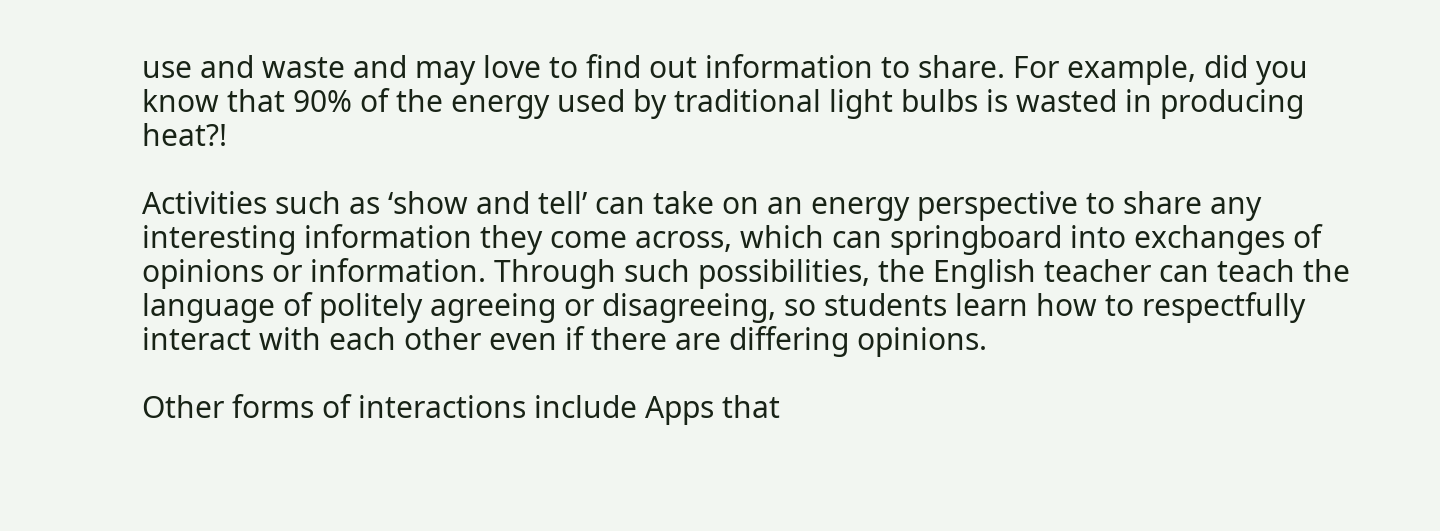use and waste and may love to find out information to share. For example, did you know that 90% of the energy used by traditional light bulbs is wasted in producing heat?!

Activities such as ‘show and tell’ can take on an energy perspective to share any interesting information they come across, which can springboard into exchanges of opinions or information. Through such possibilities, the English teacher can teach the language of politely agreeing or disagreeing, so students learn how to respectfully interact with each other even if there are differing opinions.

Other forms of interactions include Apps that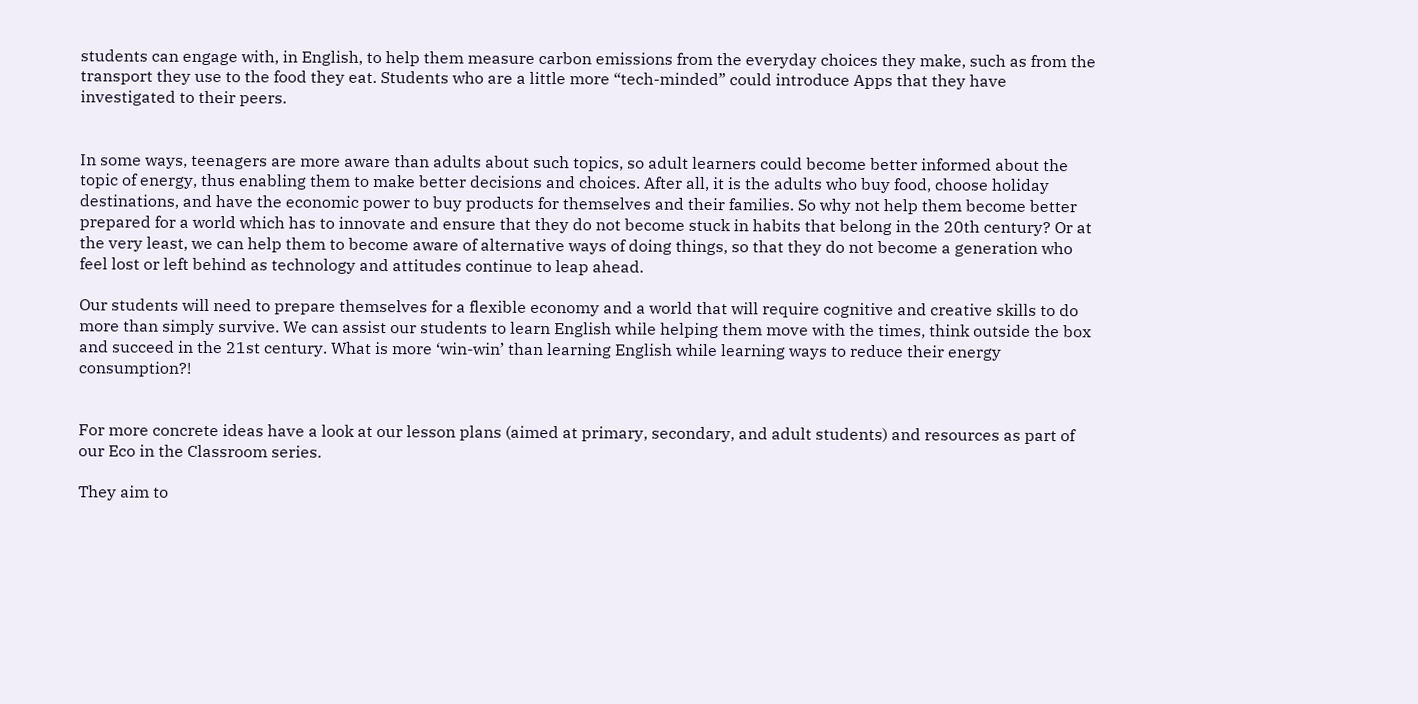students can engage with, in English, to help them measure carbon emissions from the everyday choices they make, such as from the transport they use to the food they eat. Students who are a little more “tech-minded” could introduce Apps that they have investigated to their peers.


In some ways, teenagers are more aware than adults about such topics, so adult learners could become better informed about the topic of energy, thus enabling them to make better decisions and choices. After all, it is the adults who buy food, choose holiday destinations, and have the economic power to buy products for themselves and their families. So why not help them become better prepared for a world which has to innovate and ensure that they do not become stuck in habits that belong in the 20th century? Or at the very least, we can help them to become aware of alternative ways of doing things, so that they do not become a generation who feel lost or left behind as technology and attitudes continue to leap ahead.

Our students will need to prepare themselves for a flexible economy and a world that will require cognitive and creative skills to do more than simply survive. We can assist our students to learn English while helping them move with the times, think outside the box and succeed in the 21st century. What is more ‘win-win’ than learning English while learning ways to reduce their energy consumption?!


For more concrete ideas have a look at our lesson plans (aimed at primary, secondary, and adult students) and resources as part of our Eco in the Classroom series.

They aim to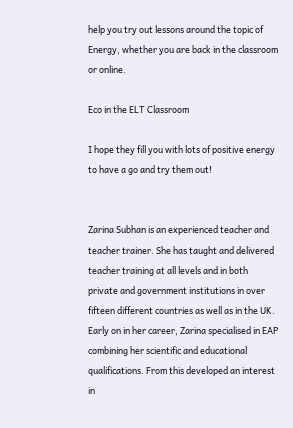help you try out lessons around the topic of Energy, whether you are back in the classroom or online.

Eco in the ELT Classroom

I hope they fill you with lots of positive energy to have a go and try them out!


Zarina Subhan is an experienced teacher and teacher trainer. She has taught and delivered teacher training at all levels and in both private and government institutions in over fifteen different countries as well as in the UK. Early on in her career, Zarina specialised in EAP combining her scientific and educational qualifications. From this developed an interest in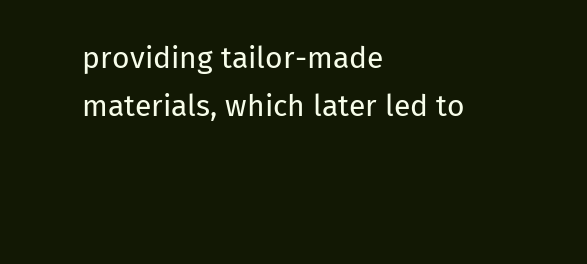providing tailor-made materials, which later led to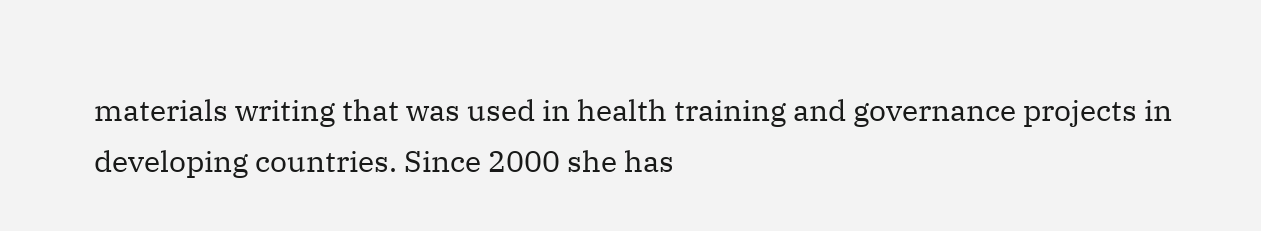materials writing that was used in health training and governance projects in developing countries. Since 2000 she has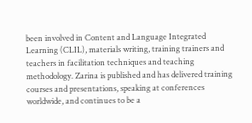been involved in Content and Language Integrated Learning (CLIL), materials writing, training trainers and teachers in facilitation techniques and teaching methodology. Zarina is published and has delivered training courses and presentations, speaking at conferences worldwide, and continues to be a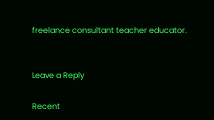freelance consultant teacher educator.


Leave a Reply

Recent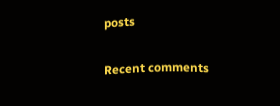posts

Recent comments